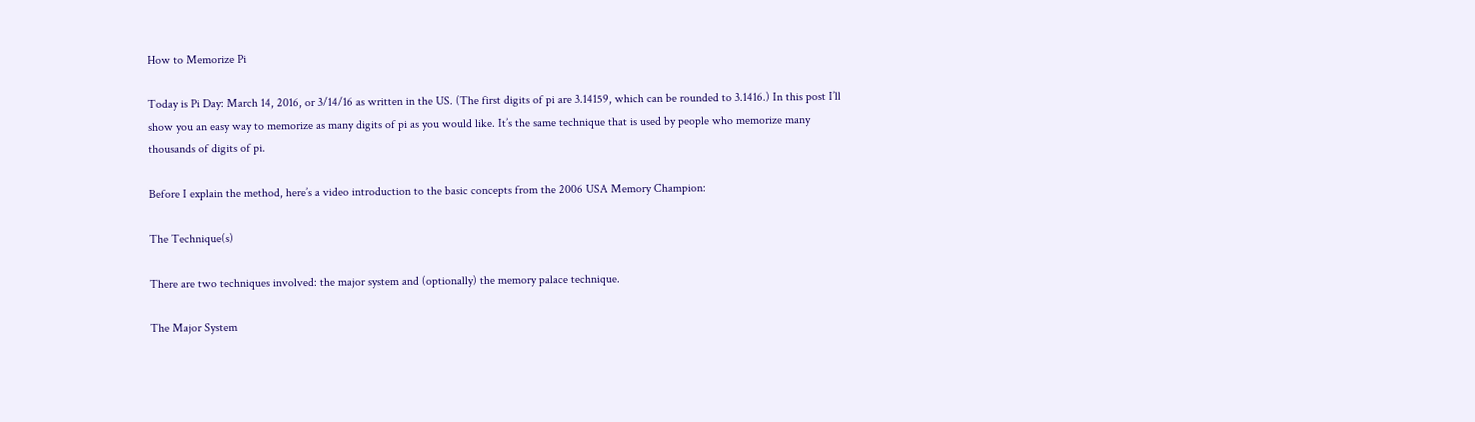How to Memorize Pi

Today is Pi Day: March 14, 2016, or 3/14/16 as written in the US. (The first digits of pi are 3.14159, which can be rounded to 3.1416.) In this post I’ll show you an easy way to memorize as many digits of pi as you would like. It’s the same technique that is used by people who memorize many thousands of digits of pi.

Before I explain the method, here’s a video introduction to the basic concepts from the 2006 USA Memory Champion:

The Technique(s)

There are two techniques involved: the major system and (optionally) the memory palace technique.

The Major System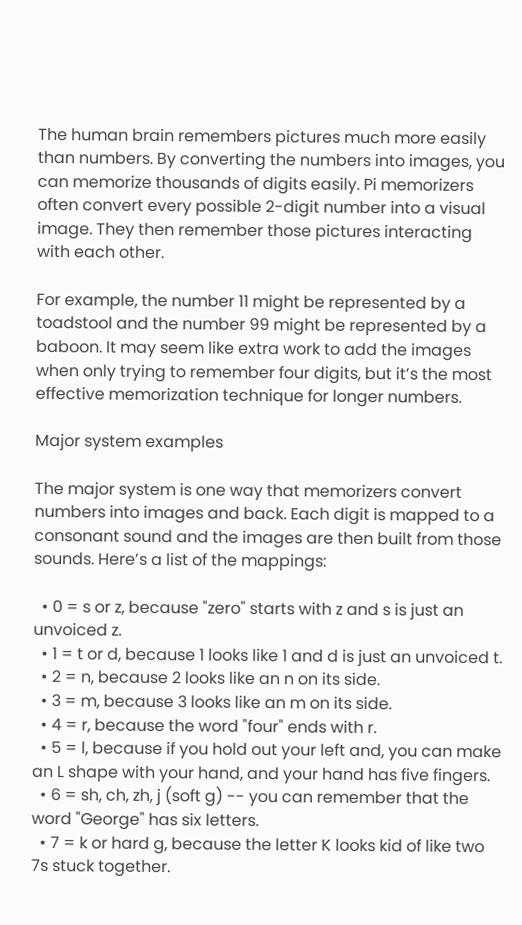The human brain remembers pictures much more easily than numbers. By converting the numbers into images, you can memorize thousands of digits easily. Pi memorizers often convert every possible 2-digit number into a visual image. They then remember those pictures interacting with each other.

For example, the number 11 might be represented by a toadstool and the number 99 might be represented by a baboon. It may seem like extra work to add the images when only trying to remember four digits, but it’s the most effective memorization technique for longer numbers.

Major system examples

The major system is one way that memorizers convert numbers into images and back. Each digit is mapped to a consonant sound and the images are then built from those sounds. Here’s a list of the mappings:

  • 0 = s or z, because "zero" starts with z and s is just an unvoiced z.
  • 1 = t or d, because 1 looks like 1 and d is just an unvoiced t.
  • 2 = n, because 2 looks like an n on its side.
  • 3 = m, because 3 looks like an m on its side.
  • 4 = r, because the word "four" ends with r.
  • 5 = l, because if you hold out your left and, you can make an L shape with your hand, and your hand has five fingers.
  • 6 = sh, ch, zh, j (soft g) -- you can remember that the word "George" has six letters.
  • 7 = k or hard g, because the letter K looks kid of like two 7s stuck together.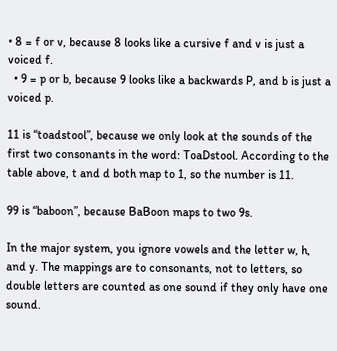• 8 = f or v, because 8 looks like a cursive f and v is just a voiced f.
  • 9 = p or b, because 9 looks like a backwards P, and b is just a voiced p.

11 is “toadstool”, because we only look at the sounds of the first two consonants in the word: ToaDstool. According to the table above, t and d both map to 1, so the number is 11.

99 is “baboon”, because BaBoon maps to two 9s.

In the major system, you ignore vowels and the letter w, h, and y. The mappings are to consonants, not to letters, so double letters are counted as one sound if they only have one sound.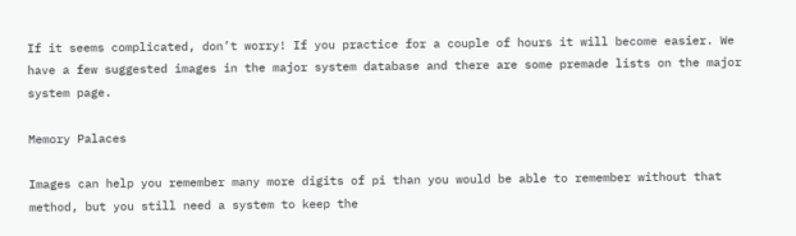If it seems complicated, don’t worry! If you practice for a couple of hours it will become easier. We have a few suggested images in the major system database and there are some premade lists on the major system page.

Memory Palaces

Images can help you remember many more digits of pi than you would be able to remember without that method, but you still need a system to keep the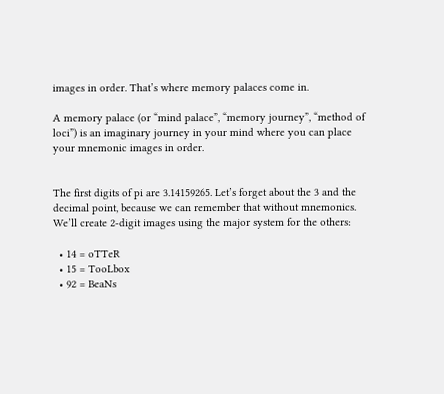images in order. That’s where memory palaces come in.

A memory palace (or “mind palace”, “memory journey”, “method of loci”) is an imaginary journey in your mind where you can place your mnemonic images in order.


The first digits of pi are 3.14159265. Let’s forget about the 3 and the decimal point, because we can remember that without mnemonics. We’ll create 2-digit images using the major system for the others:

  • 14 = oTTeR
  • 15 = TooLbox
  • 92 = BeaNs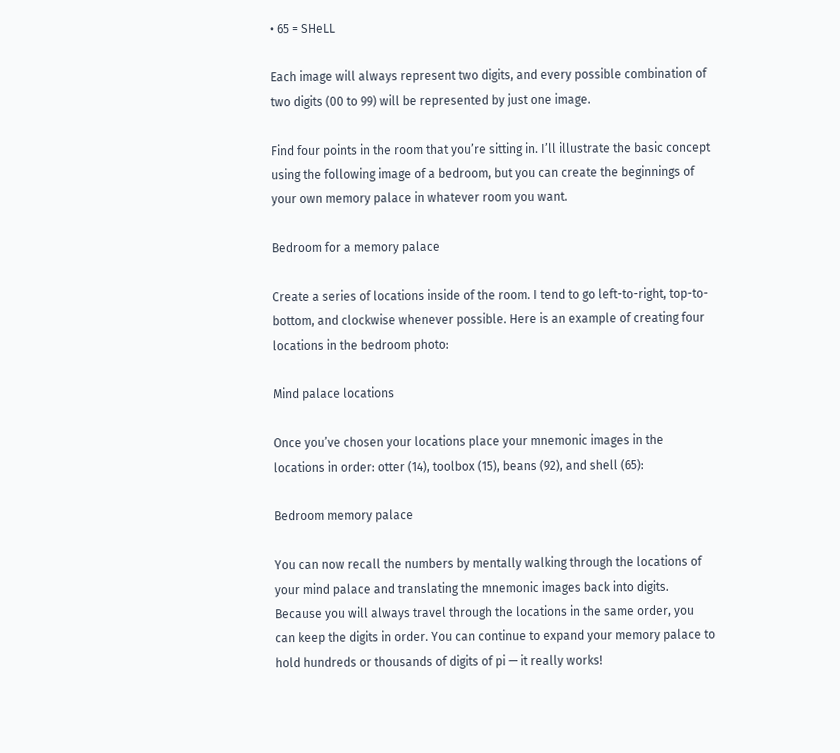• 65 = SHeLL

Each image will always represent two digits, and every possible combination of two digits (00 to 99) will be represented by just one image.

Find four points in the room that you’re sitting in. I’ll illustrate the basic concept using the following image of a bedroom, but you can create the beginnings of your own memory palace in whatever room you want.

Bedroom for a memory palace

Create a series of locations inside of the room. I tend to go left-to-right, top-to-bottom, and clockwise whenever possible. Here is an example of creating four locations in the bedroom photo:

Mind palace locations

Once you’ve chosen your locations place your mnemonic images in the locations in order: otter (14), toolbox (15), beans (92), and shell (65):

Bedroom memory palace

You can now recall the numbers by mentally walking through the locations of your mind palace and translating the mnemonic images back into digits. Because you will always travel through the locations in the same order, you can keep the digits in order. You can continue to expand your memory palace to hold hundreds or thousands of digits of pi — it really works!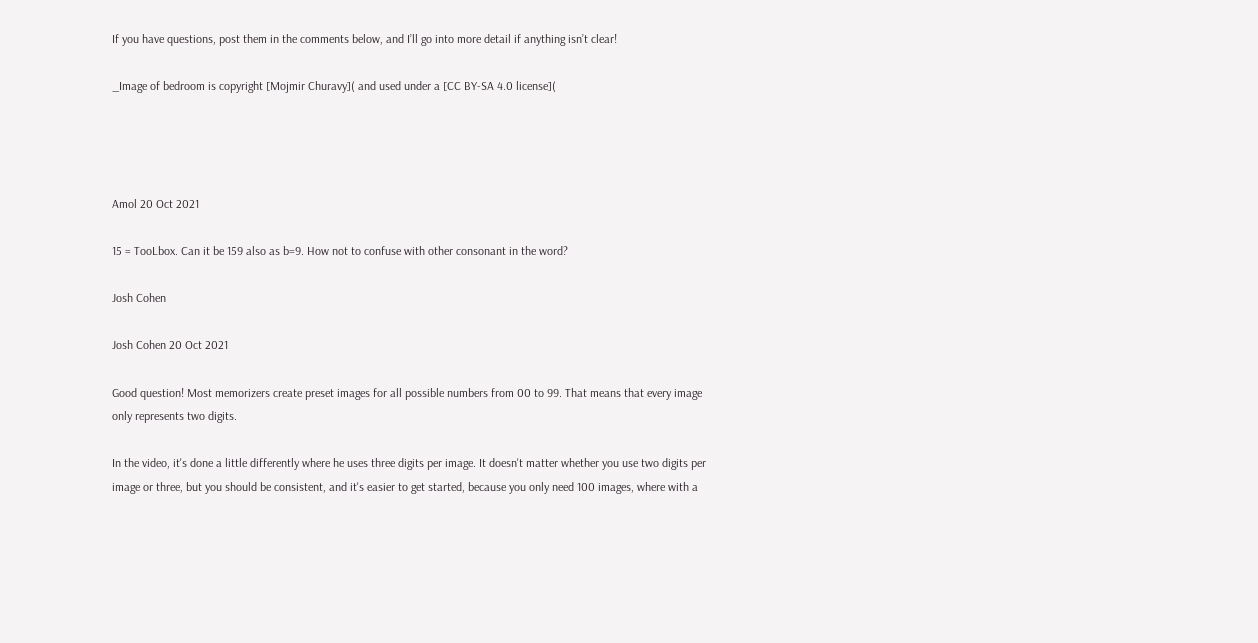If you have questions, post them in the comments below, and I’ll go into more detail if anything isn’t clear!

_Image of bedroom is copyright [Mojmir Churavy]( and used under a [CC BY-SA 4.0 license](




Amol 20 Oct 2021

15 = TooLbox. Can it be 159 also as b=9. How not to confuse with other consonant in the word?

Josh Cohen

Josh Cohen 20 Oct 2021

Good question! Most memorizers create preset images for all possible numbers from 00 to 99. That means that every image only represents two digits.

In the video, it's done a little differently where he uses three digits per image. It doesn't matter whether you use two digits per image or three, but you should be consistent, and it's easier to get started, because you only need 100 images, where with a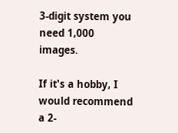3-digit system you need 1,000 images.

If it's a hobby, I would recommend a 2-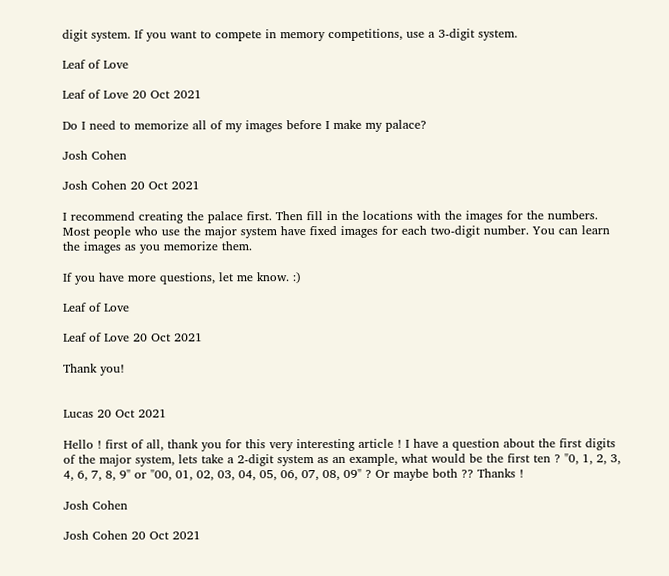digit system. If you want to compete in memory competitions, use a 3-digit system.

Leaf of Love

Leaf of Love 20 Oct 2021

Do I need to memorize all of my images before I make my palace?

Josh Cohen

Josh Cohen 20 Oct 2021

I recommend creating the palace first. Then fill in the locations with the images for the numbers. Most people who use the major system have fixed images for each two-digit number. You can learn the images as you memorize them.

If you have more questions, let me know. :)

Leaf of Love

Leaf of Love 20 Oct 2021

Thank you!


Lucas 20 Oct 2021

Hello ! first of all, thank you for this very interesting article ! I have a question about the first digits of the major system, lets take a 2-digit system as an example, what would be the first ten ? "0, 1, 2, 3, 4, 6, 7, 8, 9" or "00, 01, 02, 03, 04, 05, 06, 07, 08, 09" ? Or maybe both ?? Thanks !

Josh Cohen

Josh Cohen 20 Oct 2021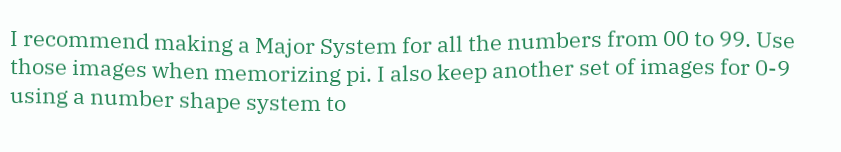I recommend making a Major System for all the numbers from 00 to 99. Use those images when memorizing pi. I also keep another set of images for 0-9 using a number shape system to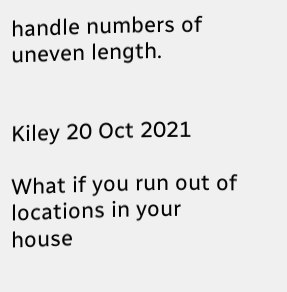handle numbers of uneven length.


Kiley 20 Oct 2021

What if you run out of locations in your house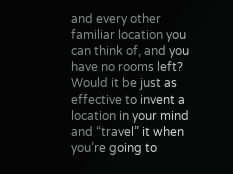and every other familiar location you can think of, and you have no rooms left? Would it be just as effective to invent a location in your mind and “travel” it when you’re going to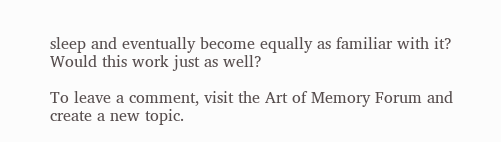sleep and eventually become equally as familiar with it? Would this work just as well?

To leave a comment, visit the Art of Memory Forum and create a new topic.